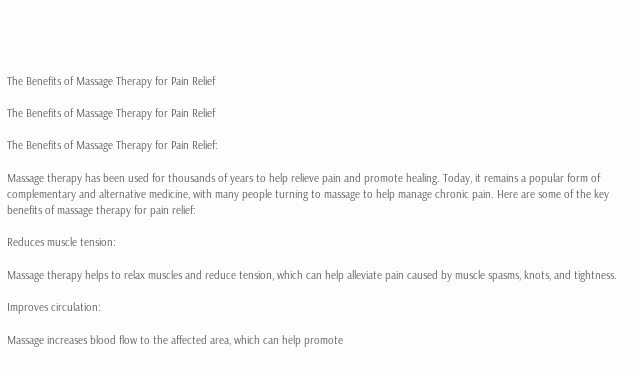The Benefits of Massage Therapy for Pain Relief

The Benefits of Massage Therapy for Pain Relief

The Benefits of Massage Therapy for Pain Relief:

Massage therapy has been used for thousands of years to help relieve pain and promote healing. Today, it remains a popular form of complementary and alternative medicine, with many people turning to massage to help manage chronic pain. Here are some of the key benefits of massage therapy for pain relief:

Reduces muscle tension:

Massage therapy helps to relax muscles and reduce tension, which can help alleviate pain caused by muscle spasms, knots, and tightness.

Improves circulation:

Massage increases blood flow to the affected area, which can help promote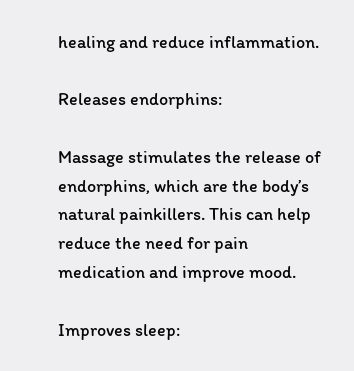healing and reduce inflammation.

Releases endorphins:

Massage stimulates the release of endorphins, which are the body’s natural painkillers. This can help reduce the need for pain medication and improve mood.

Improves sleep: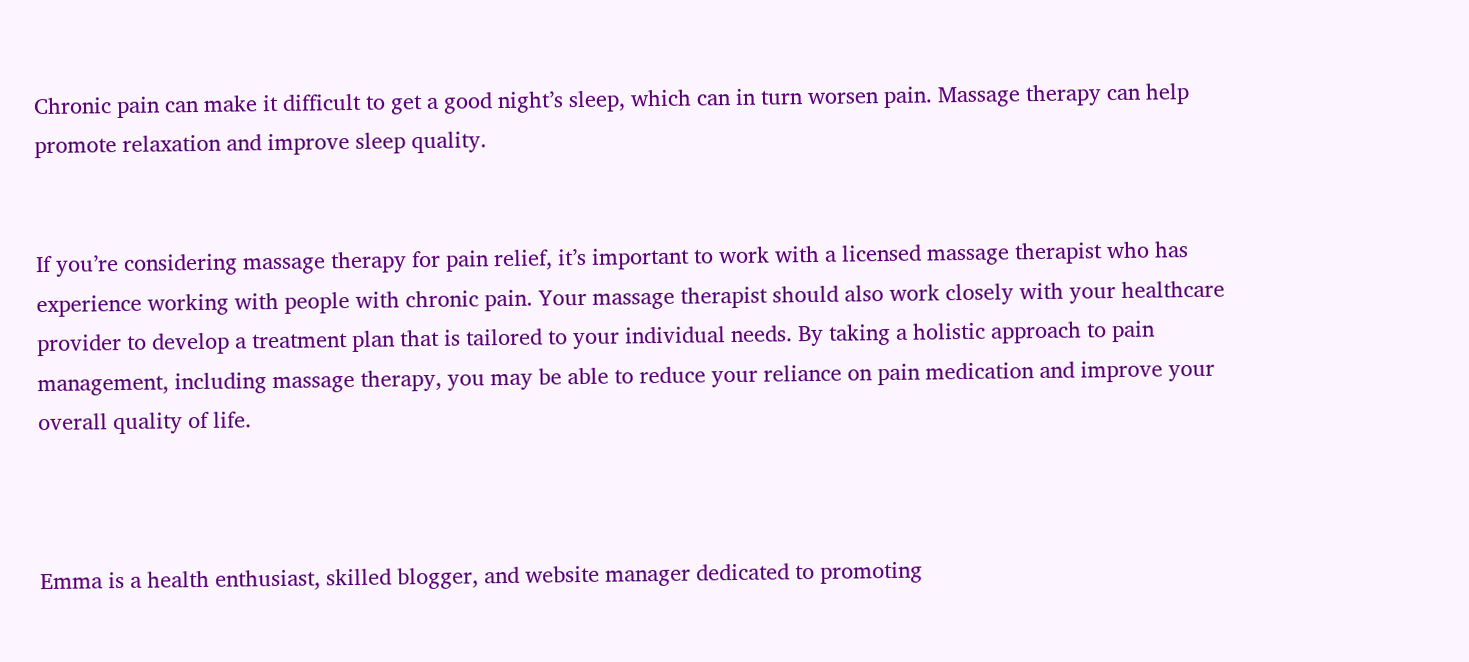Chronic pain can make it difficult to get a good night’s sleep, which can in turn worsen pain. Massage therapy can help promote relaxation and improve sleep quality.


If you’re considering massage therapy for pain relief, it’s important to work with a licensed massage therapist who has experience working with people with chronic pain. Your massage therapist should also work closely with your healthcare provider to develop a treatment plan that is tailored to your individual needs. By taking a holistic approach to pain management, including massage therapy, you may be able to reduce your reliance on pain medication and improve your overall quality of life.



Emma is a health enthusiast, skilled blogger, and website manager dedicated to promoting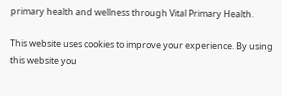primary health and wellness through Vital Primary Health.

This website uses cookies to improve your experience. By using this website you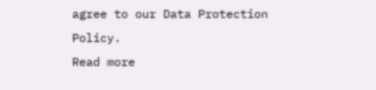agree to our Data Protection Policy.
Read more